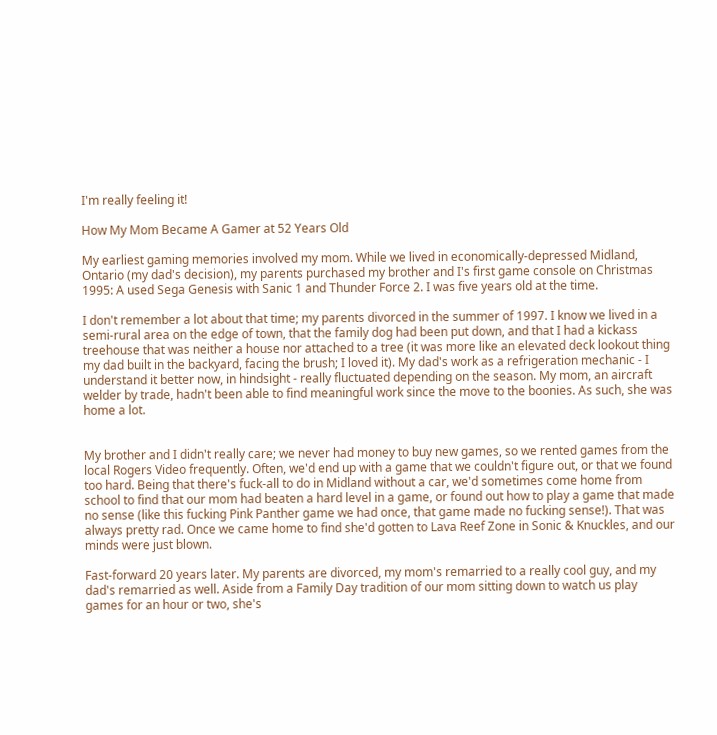I'm really feeling it!

How My Mom Became A Gamer at 52 Years Old

My earliest gaming memories involved my mom. While we lived in economically-depressed Midland, Ontario (my dad's decision), my parents purchased my brother and I's first game console on Christmas 1995: A used Sega Genesis with Sanic 1 and Thunder Force 2. I was five years old at the time.

I don't remember a lot about that time; my parents divorced in the summer of 1997. I know we lived in a semi-rural area on the edge of town, that the family dog had been put down, and that I had a kickass treehouse that was neither a house nor attached to a tree (it was more like an elevated deck lookout thing my dad built in the backyard, facing the brush; I loved it). My dad's work as a refrigeration mechanic - I understand it better now, in hindsight - really fluctuated depending on the season. My mom, an aircraft welder by trade, hadn't been able to find meaningful work since the move to the boonies. As such, she was home a lot.


My brother and I didn't really care; we never had money to buy new games, so we rented games from the local Rogers Video frequently. Often, we'd end up with a game that we couldn't figure out, or that we found too hard. Being that there's fuck-all to do in Midland without a car, we'd sometimes come home from school to find that our mom had beaten a hard level in a game, or found out how to play a game that made no sense (like this fucking Pink Panther game we had once, that game made no fucking sense!). That was always pretty rad. Once we came home to find she'd gotten to Lava Reef Zone in Sonic & Knuckles, and our minds were just blown.

Fast-forward 20 years later. My parents are divorced, my mom's remarried to a really cool guy, and my dad's remarried as well. Aside from a Family Day tradition of our mom sitting down to watch us play games for an hour or two, she's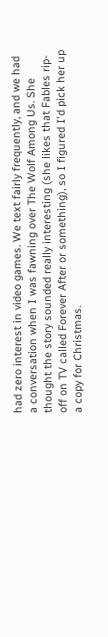had zero interest in video games. We text fairly frequently, and we had a conversation when I was fawning over The Wolf Among Us. She thought the story sounded really interesting (she likes that Fables rip-off on TV called Forever After or something), so I figured I'd pick her up a copy for Christmas.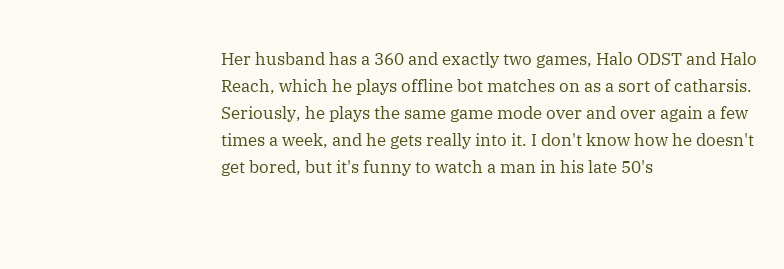Her husband has a 360 and exactly two games, Halo ODST and Halo Reach, which he plays offline bot matches on as a sort of catharsis. Seriously, he plays the same game mode over and over again a few times a week, and he gets really into it. I don't know how he doesn't get bored, but it's funny to watch a man in his late 50's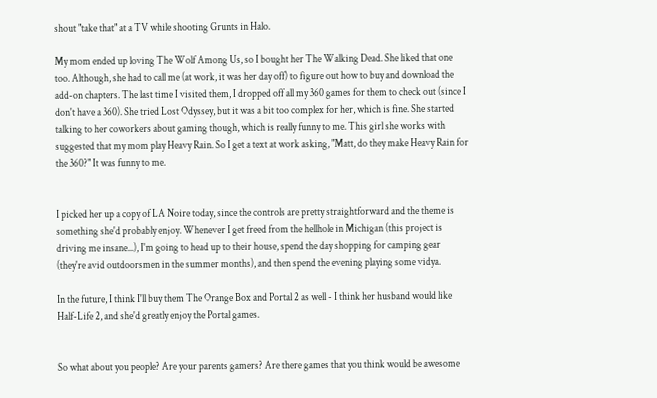shout "take that" at a TV while shooting Grunts in Halo.

My mom ended up loving The Wolf Among Us, so I bought her The Walking Dead. She liked that one too. Although, she had to call me (at work, it was her day off) to figure out how to buy and download the add-on chapters. The last time I visited them, I dropped off all my 360 games for them to check out (since I don't have a 360). She tried Lost Odyssey, but it was a bit too complex for her, which is fine. She started talking to her coworkers about gaming though, which is really funny to me. This girl she works with suggested that my mom play Heavy Rain. So I get a text at work asking, "Matt, do they make Heavy Rain for the 360?" It was funny to me.


I picked her up a copy of LA Noire today, since the controls are pretty straightforward and the theme is something she'd probably enjoy. Whenever I get freed from the hellhole in Michigan (this project is driving me insane...), I'm going to head up to their house, spend the day shopping for camping gear (they're avid outdoorsmen in the summer months), and then spend the evening playing some vidya.

In the future, I think I'll buy them The Orange Box and Portal 2 as well - I think her husband would like Half-Life 2, and she'd greatly enjoy the Portal games.


So what about you people? Are your parents gamers? Are there games that you think would be awesome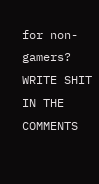for non-gamers? WRITE SHIT IN THE COMMENTS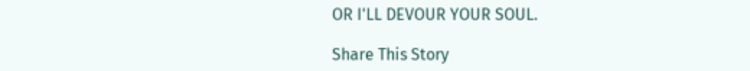OR I'LL DEVOUR YOUR SOUL.

Share This Story